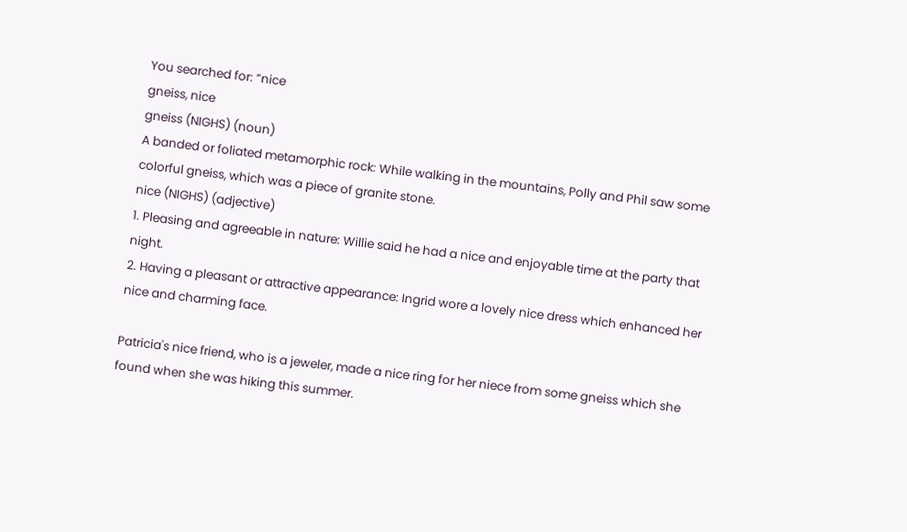You searched for: “nice
gneiss, nice
gneiss (NIGHS) (noun)
A banded or foliated metamorphic rock: While walking in the mountains, Polly and Phil saw some colorful gneiss, which was a piece of granite stone.
nice (NIGHS) (adjective)
1. Pleasing and agreeable in nature: Willie said he had a nice and enjoyable time at the party that night.
2. Having a pleasant or attractive appearance: Ingrid wore a lovely nice dress which enhanced her nice and charming face.

Patricia's nice friend, who is a jeweler, made a nice ring for her niece from some gneiss which she found when she was hiking this summer.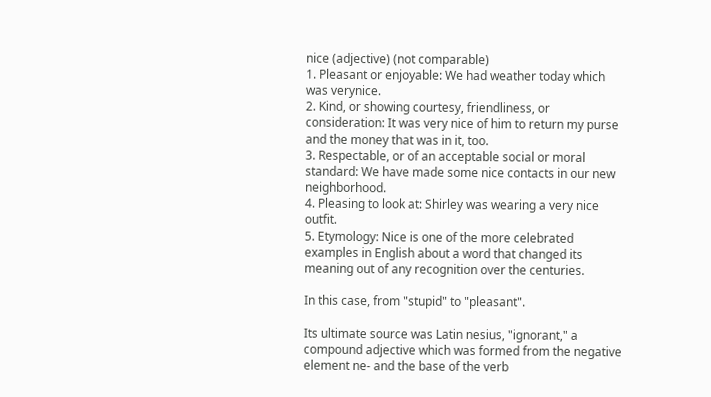nice (adjective) (not comparable)
1. Pleasant or enjoyable: We had weather today which was verynice.
2. Kind, or showing courtesy, friendliness, or consideration: It was very nice of him to return my purse and the money that was in it, too.
3. Respectable, or of an acceptable social or moral standard: We have made some nice contacts in our new neighborhood.
4. Pleasing to look at: Shirley was wearing a very nice outfit.
5. Etymology: Nice is one of the more celebrated examples in English about a word that changed its meaning out of any recognition over the centuries.

In this case, from "stupid" to "pleasant".

Its ultimate source was Latin nesius, "ignorant," a compound adjective which was formed from the negative element ne- and the base of the verb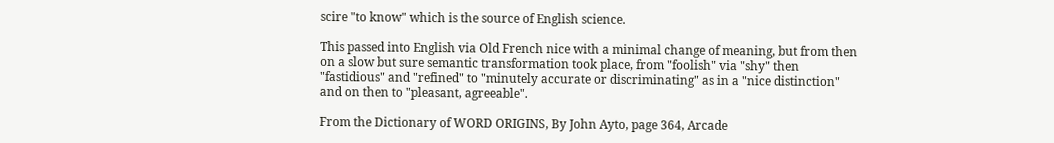scire "to know" which is the source of English science.

This passed into English via Old French nice with a minimal change of meaning, but from then on a slow but sure semantic transformation took place, from "foolish" via "shy" then "fastidious" and "refined" to "minutely accurate or discriminating" as in a "nice distinction" and on then to "pleasant, agreeable".

From the Dictionary of WORD ORIGINS, By John Ayto, page 364, Arcade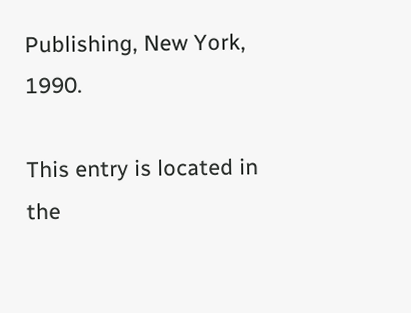Publishing, New York, 1990.

This entry is located in the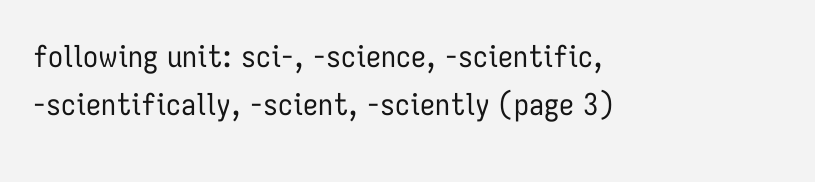following unit: sci-, -science, -scientific, -scientifically, -scient, -sciently (page 3)